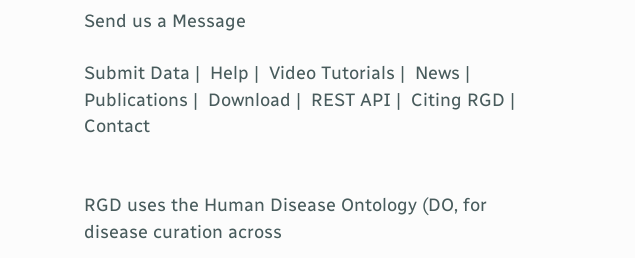Send us a Message

Submit Data |  Help |  Video Tutorials |  News |  Publications |  Download |  REST API |  Citing RGD |  Contact


RGD uses the Human Disease Ontology (DO, for disease curation across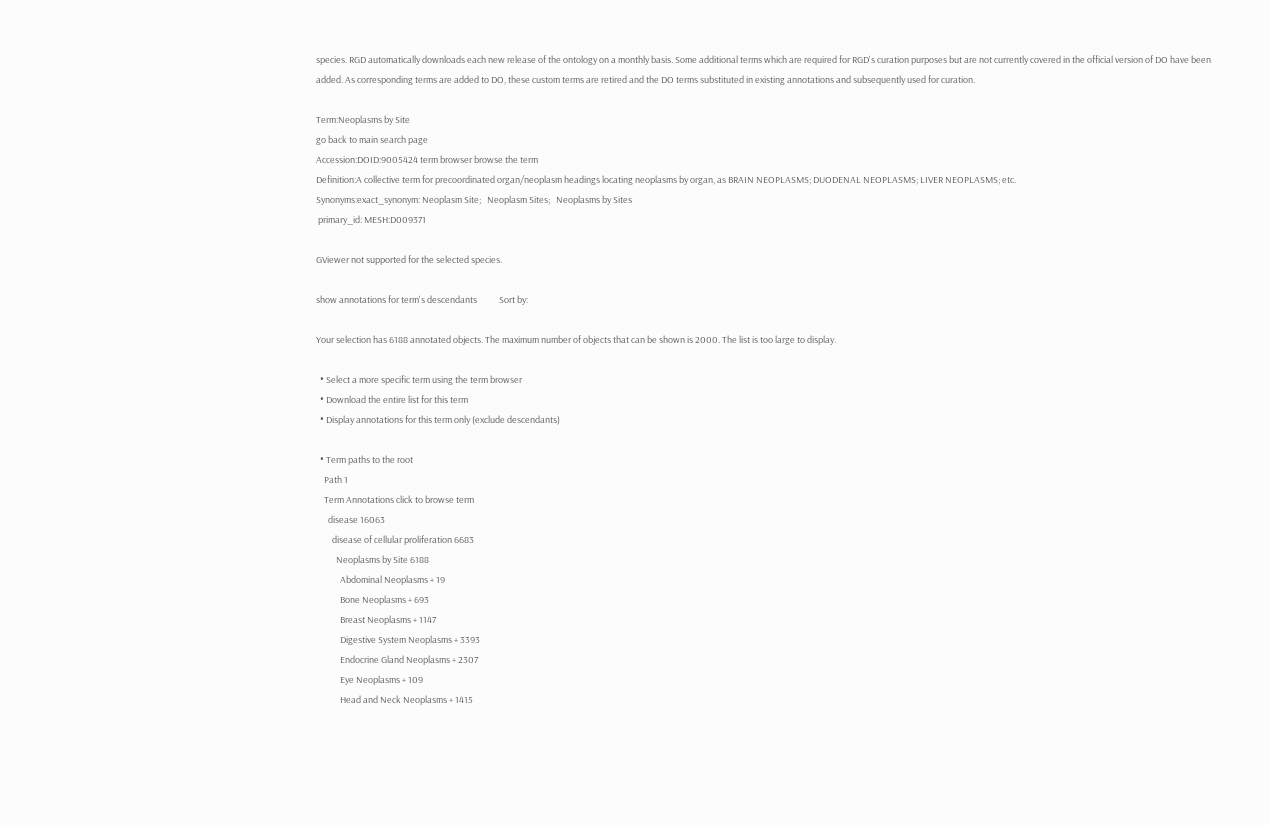species. RGD automatically downloads each new release of the ontology on a monthly basis. Some additional terms which are required for RGD's curation purposes but are not currently covered in the official version of DO have been added. As corresponding terms are added to DO, these custom terms are retired and the DO terms substituted in existing annotations and subsequently used for curation.

Term:Neoplasms by Site
go back to main search page
Accession:DOID:9005424 term browser browse the term
Definition:A collective term for precoordinated organ/neoplasm headings locating neoplasms by organ, as BRAIN NEOPLASMS; DUODENAL NEOPLASMS; LIVER NEOPLASMS; etc.
Synonyms:exact_synonym: Neoplasm Site;   Neoplasm Sites;   Neoplasms by Sites
 primary_id: MESH:D009371

GViewer not supported for the selected species.

show annotations for term's descendants           Sort by:

Your selection has 6188 annotated objects. The maximum number of objects that can be shown is 2000. The list is too large to display.

  • Select a more specific term using the term browser
  • Download the entire list for this term
  • Display annotations for this term only (exclude descendants)

  • Term paths to the root
    Path 1
    Term Annotations click to browse term
      disease 16063
        disease of cellular proliferation 6683
          Neoplasms by Site 6188
            Abdominal Neoplasms + 19
            Bone Neoplasms + 693
            Breast Neoplasms + 1147
            Digestive System Neoplasms + 3393
            Endocrine Gland Neoplasms + 2307
            Eye Neoplasms + 109
            Head and Neck Neoplasms + 1415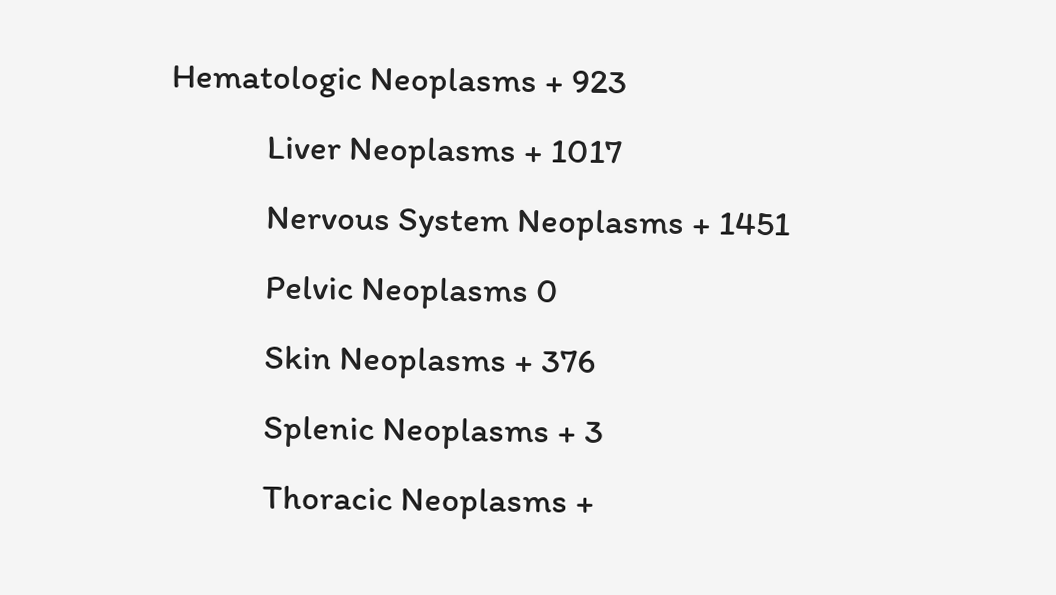Hematologic Neoplasms + 923
            Liver Neoplasms + 1017
            Nervous System Neoplasms + 1451
            Pelvic Neoplasms 0
            Skin Neoplasms + 376
            Splenic Neoplasms + 3
            Thoracic Neoplasms +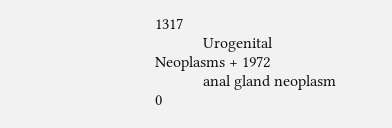1317
            Urogenital Neoplasms + 1972
            anal gland neoplasm 0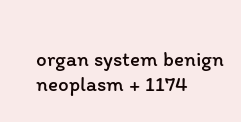organ system benign neoplasm + 1174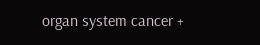organ system cancer +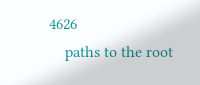4626
    paths to the root